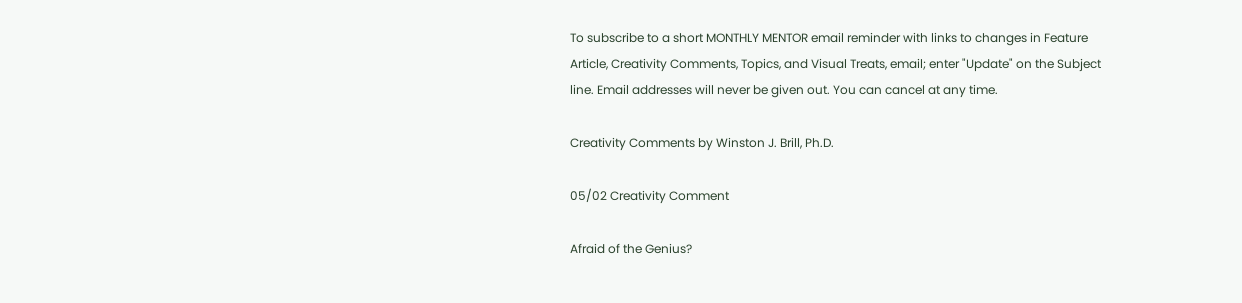To subscribe to a short MONTHLY MENTOR email reminder with links to changes in Feature Article, Creativity Comments, Topics, and Visual Treats, email; enter "Update" on the Subject line. Email addresses will never be given out. You can cancel at any time.

Creativity Comments by Winston J. Brill, Ph.D.

05/02 Creativity Comment

Afraid of the Genius?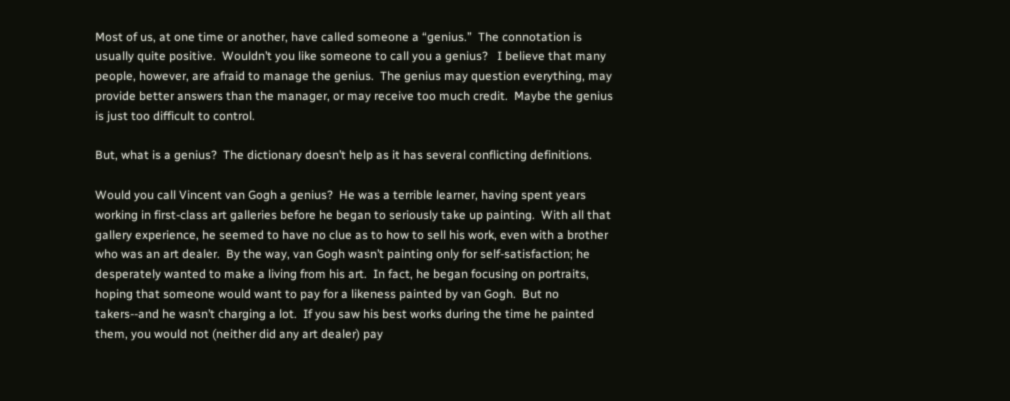Most of us, at one time or another, have called someone a “genius.”  The connotation is usually quite positive.  Wouldn’t you like someone to call you a genius?   I believe that many people, however, are afraid to manage the genius.  The genius may question everything, may provide better answers than the manager, or may receive too much credit.  Maybe the genius is just too difficult to control.

But, what is a genius?  The dictionary doesn’t help as it has several conflicting definitions.

Would you call Vincent van Gogh a genius?  He was a terrible learner, having spent years working in first-class art galleries before he began to seriously take up painting.  With all that gallery experience, he seemed to have no clue as to how to sell his work, even with a brother who was an art dealer.  By the way, van Gogh wasn’t painting only for self-satisfaction; he desperately wanted to make a living from his art.  In fact, he began focusing on portraits, hoping that someone would want to pay for a likeness painted by van Gogh.  But no takers--and he wasn’t charging a lot.  If you saw his best works during the time he painted them, you would not (neither did any art dealer) pay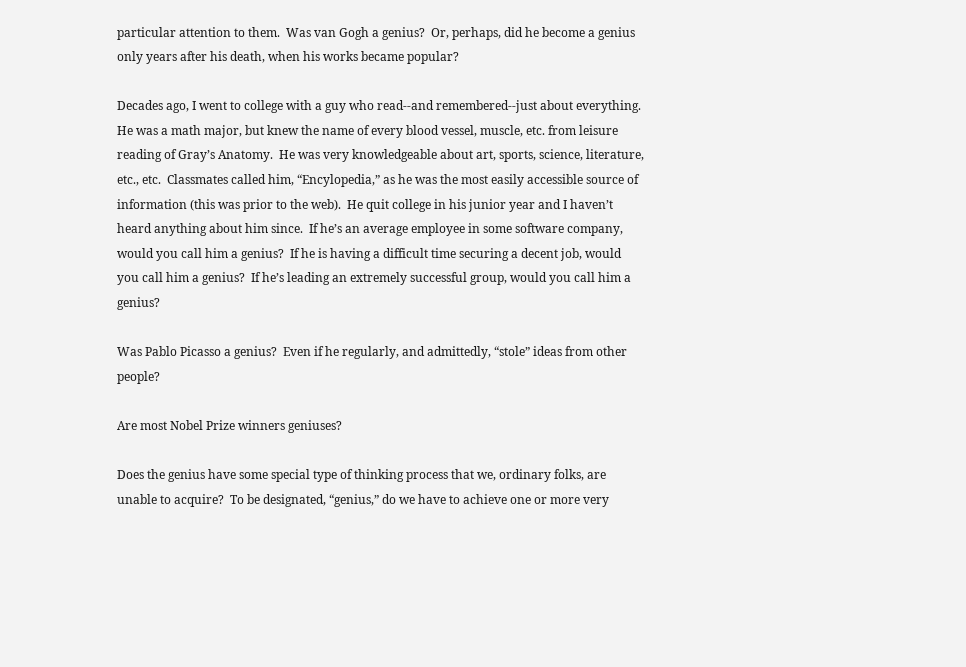particular attention to them.  Was van Gogh a genius?  Or, perhaps, did he become a genius only years after his death, when his works became popular?

Decades ago, I went to college with a guy who read--and remembered--just about everything.  He was a math major, but knew the name of every blood vessel, muscle, etc. from leisure reading of Gray’s Anatomy.  He was very knowledgeable about art, sports, science, literature, etc., etc.  Classmates called him, “Encylopedia,” as he was the most easily accessible source of information (this was prior to the web).  He quit college in his junior year and I haven’t heard anything about him since.  If he’s an average employee in some software company, would you call him a genius?  If he is having a difficult time securing a decent job, would you call him a genius?  If he’s leading an extremely successful group, would you call him a genius?

Was Pablo Picasso a genius?  Even if he regularly, and admittedly, “stole” ideas from other people?

Are most Nobel Prize winners geniuses?

Does the genius have some special type of thinking process that we, ordinary folks, are unable to acquire?  To be designated, “genius,” do we have to achieve one or more very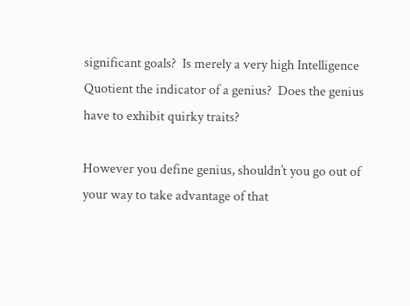significant goals?  Is merely a very high Intelligence Quotient the indicator of a genius?  Does the genius have to exhibit quirky traits?

However you define genius, shouldn’t you go out of your way to take advantage of that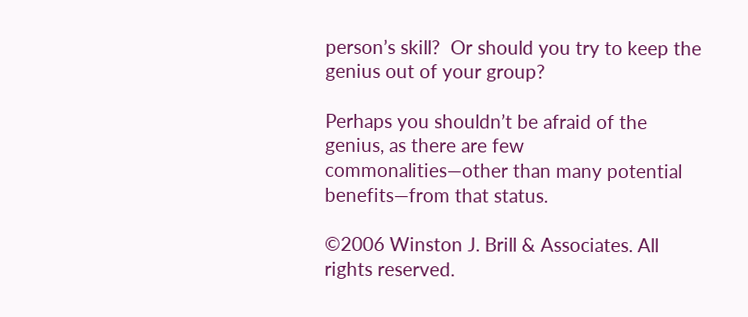person’s skill?  Or should you try to keep the genius out of your group?

Perhaps you shouldn’t be afraid of the genius, as there are few commonalities—other than many potential benefits—from that status.

©2006 Winston J. Brill & Associates. All rights reserved.